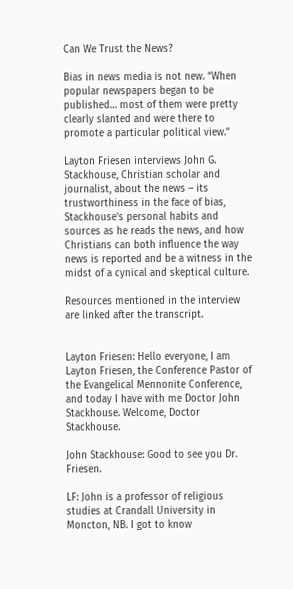Can We Trust the News?

Bias in news media is not new. “When popular newspapers began to be published… most of them were pretty clearly slanted and were there to promote a particular political view.”

Layton Friesen interviews John G. Stackhouse, Christian scholar and journalist, about the news – its trustworthiness in the face of bias, Stackhouse’s personal habits and sources as he reads the news, and how Christians can both influence the way news is reported and be a witness in the midst of a cynical and skeptical culture.

Resources mentioned in the interview are linked after the transcript.


Layton Friesen: Hello everyone, I am Layton Friesen, the Conference Pastor of the Evangelical Mennonite Conference, and today I have with me Doctor John Stackhouse. Welcome, Doctor Stackhouse.

John Stackhouse: Good to see you Dr. Friesen.

LF: John is a professor of religious studies at Crandall University in Moncton, NB. I got to know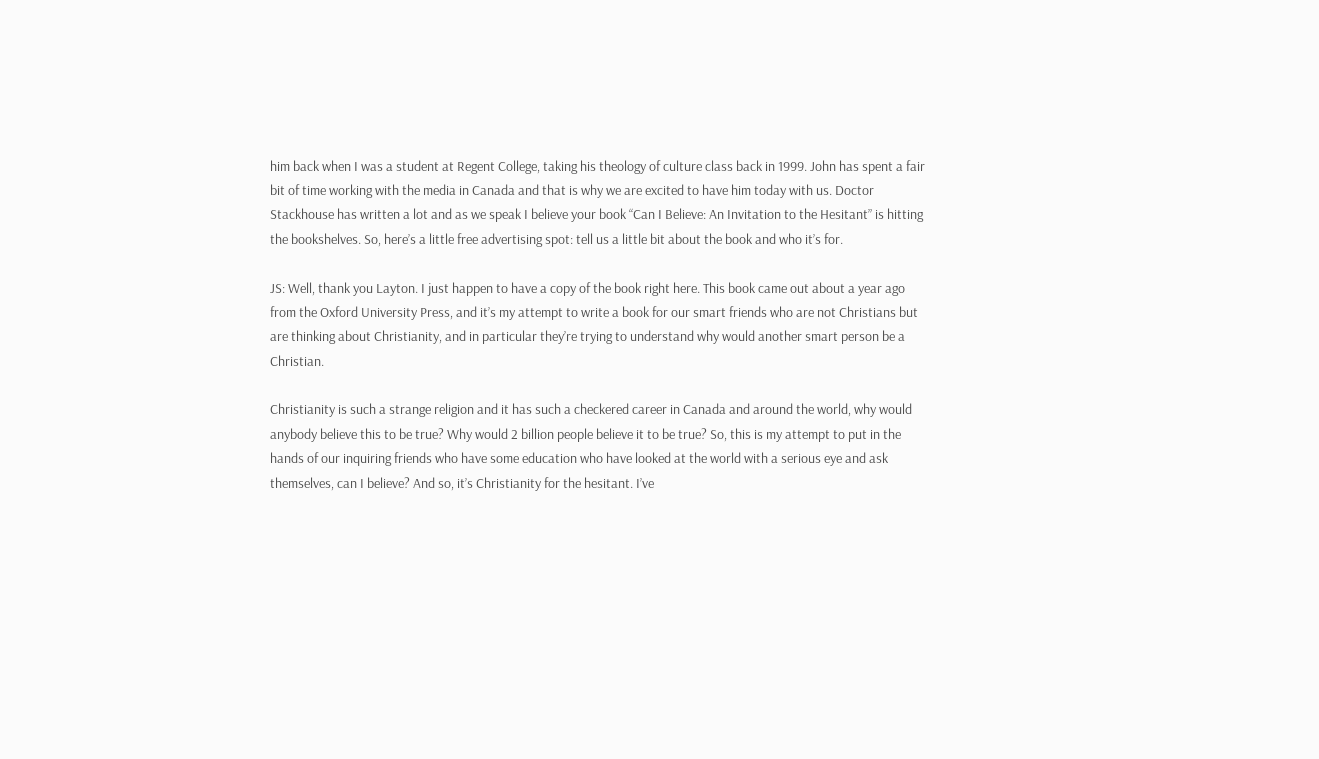him back when I was a student at Regent College, taking his theology of culture class back in 1999. John has spent a fair bit of time working with the media in Canada and that is why we are excited to have him today with us. Doctor Stackhouse has written a lot and as we speak I believe your book “Can I Believe: An Invitation to the Hesitant” is hitting the bookshelves. So, here’s a little free advertising spot: tell us a little bit about the book and who it’s for.

JS: Well, thank you Layton. I just happen to have a copy of the book right here. This book came out about a year ago from the Oxford University Press, and it’s my attempt to write a book for our smart friends who are not Christians but are thinking about Christianity, and in particular they’re trying to understand why would another smart person be a Christian.

Christianity is such a strange religion and it has such a checkered career in Canada and around the world, why would anybody believe this to be true? Why would 2 billion people believe it to be true? So, this is my attempt to put in the hands of our inquiring friends who have some education who have looked at the world with a serious eye and ask themselves, can I believe? And so, it’s Christianity for the hesitant. I’ve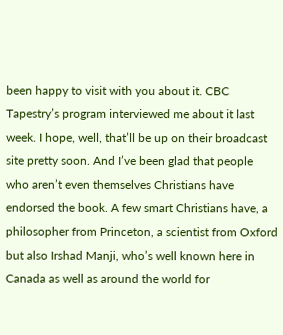been happy to visit with you about it. CBC Tapestry’s program interviewed me about it last week. I hope, well, that’ll be up on their broadcast site pretty soon. And I’ve been glad that people who aren’t even themselves Christians have endorsed the book. A few smart Christians have, a philosopher from Princeton, a scientist from Oxford but also Irshad Manji, who’s well known here in Canada as well as around the world for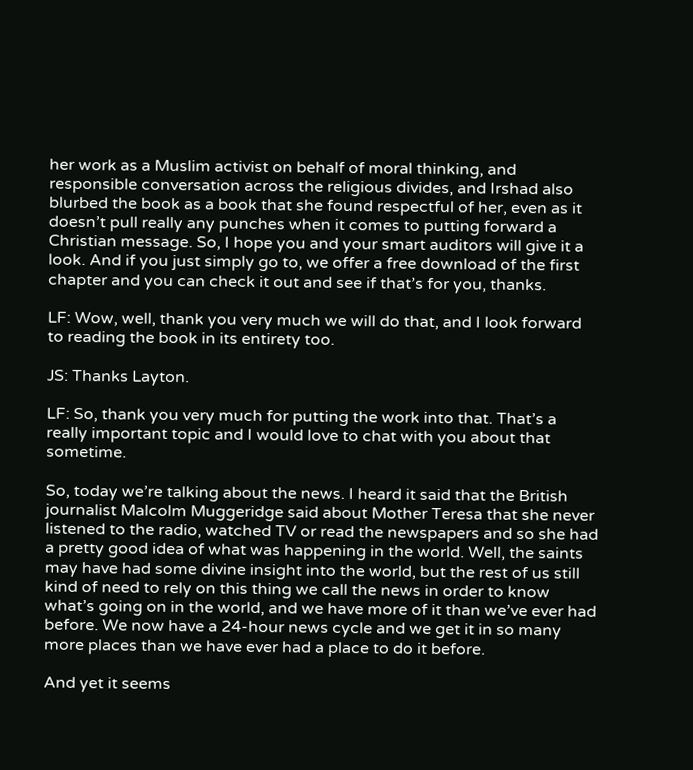her work as a Muslim activist on behalf of moral thinking, and responsible conversation across the religious divides, and Irshad also blurbed the book as a book that she found respectful of her, even as it doesn’t pull really any punches when it comes to putting forward a Christian message. So, I hope you and your smart auditors will give it a look. And if you just simply go to, we offer a free download of the first chapter and you can check it out and see if that’s for you, thanks.

LF: Wow, well, thank you very much we will do that, and I look forward to reading the book in its entirety too.

JS: Thanks Layton.

LF: So, thank you very much for putting the work into that. That’s a really important topic and I would love to chat with you about that sometime.

So, today we’re talking about the news. I heard it said that the British journalist Malcolm Muggeridge said about Mother Teresa that she never listened to the radio, watched TV or read the newspapers and so she had a pretty good idea of what was happening in the world. Well, the saints may have had some divine insight into the world, but the rest of us still kind of need to rely on this thing we call the news in order to know what’s going on in the world, and we have more of it than we’ve ever had before. We now have a 24-hour news cycle and we get it in so many more places than we have ever had a place to do it before.

And yet it seems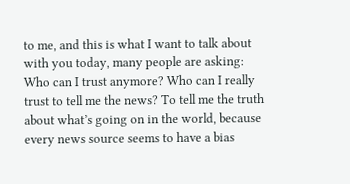to me, and this is what I want to talk about with you today, many people are asking: Who can I trust anymore? Who can I really trust to tell me the news? To tell me the truth about what’s going on in the world, because every news source seems to have a bias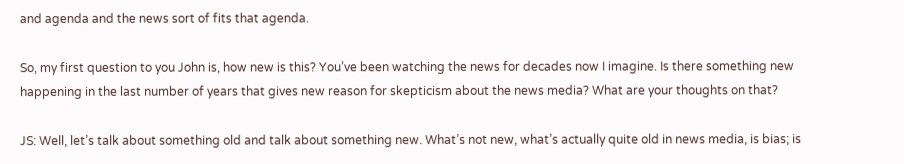and agenda and the news sort of fits that agenda.

So, my first question to you John is, how new is this? You’ve been watching the news for decades now I imagine. Is there something new happening in the last number of years that gives new reason for skepticism about the news media? What are your thoughts on that?

JS: Well, let’s talk about something old and talk about something new. What’s not new, what’s actually quite old in news media, is bias; is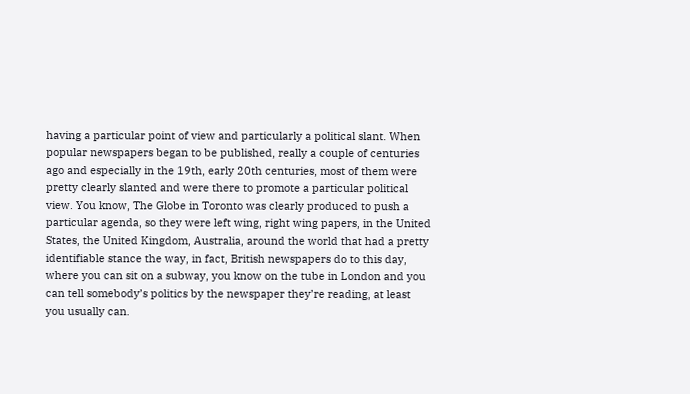having a particular point of view and particularly a political slant. When popular newspapers began to be published, really a couple of centuries ago and especially in the 19th, early 20th centuries, most of them were pretty clearly slanted and were there to promote a particular political view. You know, The Globe in Toronto was clearly produced to push a particular agenda, so they were left wing, right wing papers, in the United States, the United Kingdom, Australia, around the world that had a pretty identifiable stance the way, in fact, British newspapers do to this day,  where you can sit on a subway, you know on the tube in London and you can tell somebody’s politics by the newspaper they’re reading, at least you usually can.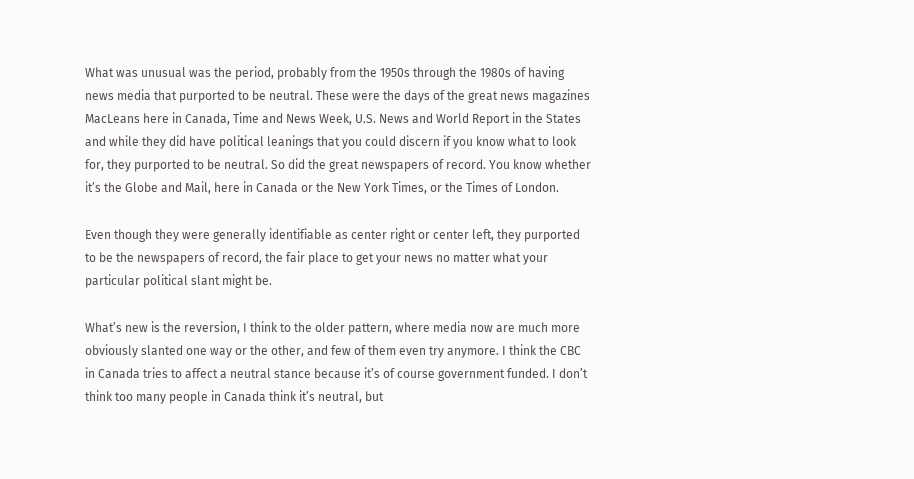What was unusual was the period, probably from the 1950s through the 1980s of having news media that purported to be neutral. These were the days of the great news magazines MacLeans here in Canada, Time and News Week, U.S. News and World Report in the States and while they did have political leanings that you could discern if you know what to look for, they purported to be neutral. So did the great newspapers of record. You know whether it’s the Globe and Mail, here in Canada or the New York Times, or the Times of London.

Even though they were generally identifiable as center right or center left, they purported to be the newspapers of record, the fair place to get your news no matter what your particular political slant might be.

What’s new is the reversion, I think to the older pattern, where media now are much more obviously slanted one way or the other, and few of them even try anymore. I think the CBC in Canada tries to affect a neutral stance because it’s of course government funded. I don’t think too many people in Canada think it’s neutral, but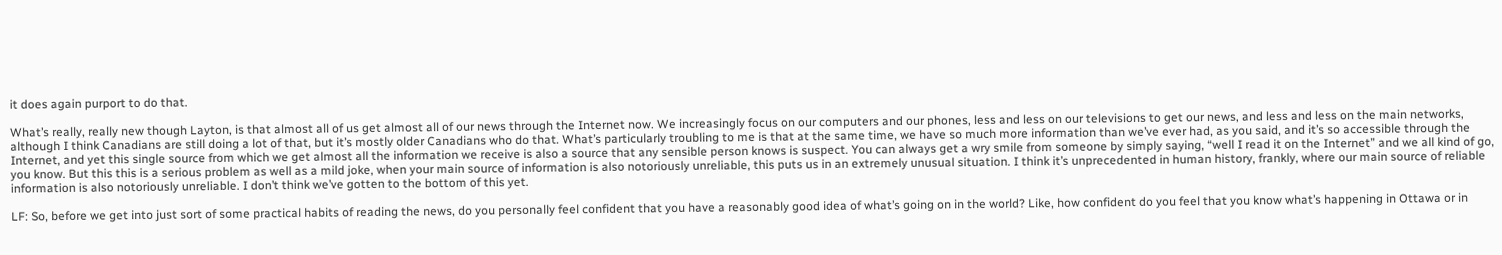it does again purport to do that.

What’s really, really new though Layton, is that almost all of us get almost all of our news through the Internet now. We increasingly focus on our computers and our phones, less and less on our televisions to get our news, and less and less on the main networks, although I think Canadians are still doing a lot of that, but it’s mostly older Canadians who do that. What’s particularly troubling to me is that at the same time, we have so much more information than we’ve ever had, as you said, and it’s so accessible through the Internet, and yet this single source from which we get almost all the information we receive is also a source that any sensible person knows is suspect. You can always get a wry smile from someone by simply saying, “well I read it on the Internet” and we all kind of go, you know. But this this is a serious problem as well as a mild joke, when your main source of information is also notoriously unreliable, this puts us in an extremely unusual situation. I think it’s unprecedented in human history, frankly, where our main source of reliable information is also notoriously unreliable. I don’t think we’ve gotten to the bottom of this yet.

LF: So, before we get into just sort of some practical habits of reading the news, do you personally feel confident that you have a reasonably good idea of what’s going on in the world? Like, how confident do you feel that you know what’s happening in Ottawa or in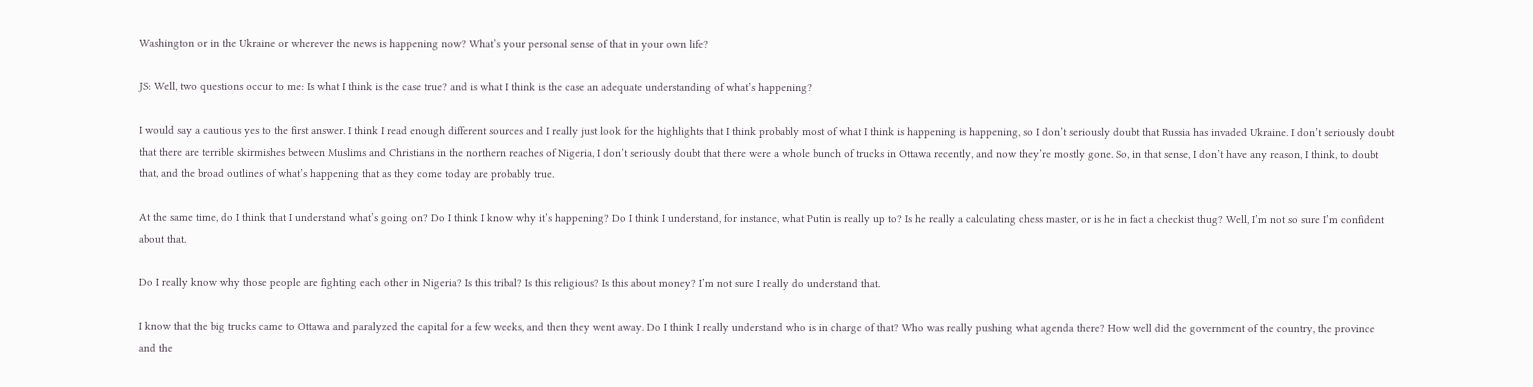Washington or in the Ukraine or wherever the news is happening now? What’s your personal sense of that in your own life?

JS: Well, two questions occur to me: Is what I think is the case true? and is what I think is the case an adequate understanding of what’s happening?

I would say a cautious yes to the first answer. I think I read enough different sources and I really just look for the highlights that I think probably most of what I think is happening is happening, so I don’t seriously doubt that Russia has invaded Ukraine. I don’t seriously doubt that there are terrible skirmishes between Muslims and Christians in the northern reaches of Nigeria, I don’t seriously doubt that there were a whole bunch of trucks in Ottawa recently, and now they’re mostly gone. So, in that sense, I don’t have any reason, I think, to doubt that, and the broad outlines of what’s happening that as they come today are probably true.

At the same time, do I think that I understand what’s going on? Do I think I know why it’s happening? Do I think I understand, for instance, what Putin is really up to? Is he really a calculating chess master, or is he in fact a checkist thug? Well, I’m not so sure I’m confident about that.

Do I really know why those people are fighting each other in Nigeria? Is this tribal? Is this religious? Is this about money? I’m not sure I really do understand that.

I know that the big trucks came to Ottawa and paralyzed the capital for a few weeks, and then they went away. Do I think I really understand who is in charge of that? Who was really pushing what agenda there? How well did the government of the country, the province and the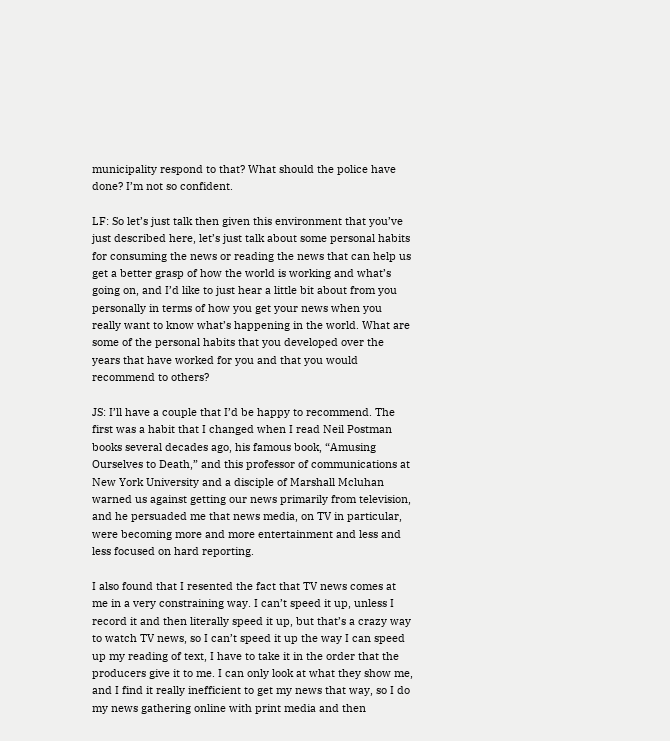municipality respond to that? What should the police have done? I’m not so confident.

LF: So let’s just talk then given this environment that you’ve just described here, let’s just talk about some personal habits for consuming the news or reading the news that can help us get a better grasp of how the world is working and what’s going on, and I’d like to just hear a little bit about from you personally in terms of how you get your news when you really want to know what’s happening in the world. What are some of the personal habits that you developed over the years that have worked for you and that you would recommend to others?

JS: I’ll have a couple that I’d be happy to recommend. The first was a habit that I changed when I read Neil Postman books several decades ago, his famous book, “Amusing Ourselves to Death,” and this professor of communications at New York University and a disciple of Marshall Mcluhan warned us against getting our news primarily from television, and he persuaded me that news media, on TV in particular, were becoming more and more entertainment and less and less focused on hard reporting.

I also found that I resented the fact that TV news comes at me in a very constraining way. I can’t speed it up, unless I record it and then literally speed it up, but that’s a crazy way to watch TV news, so I can’t speed it up the way I can speed up my reading of text, I have to take it in the order that the producers give it to me. I can only look at what they show me, and I find it really inefficient to get my news that way, so I do my news gathering online with print media and then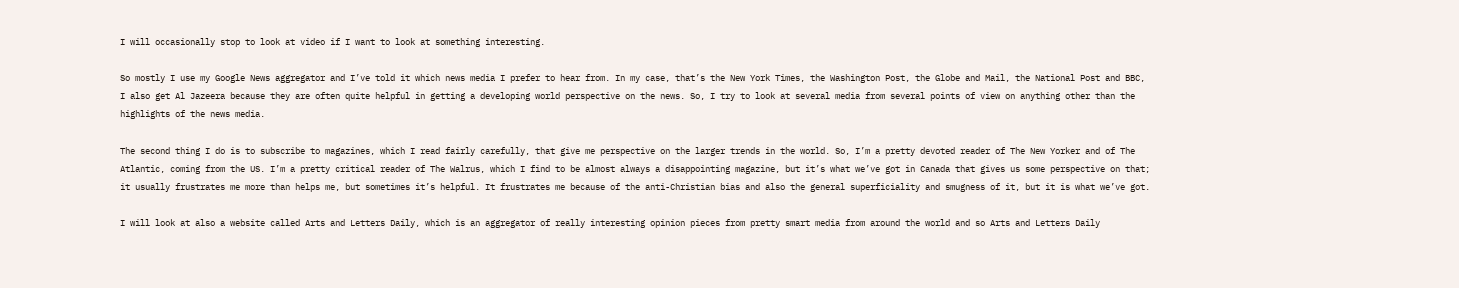I will occasionally stop to look at video if I want to look at something interesting.

So mostly I use my Google News aggregator and I’ve told it which news media I prefer to hear from. In my case, that’s the New York Times, the Washington Post, the Globe and Mail, the National Post and BBC, I also get Al Jazeera because they are often quite helpful in getting a developing world perspective on the news. So, I try to look at several media from several points of view on anything other than the highlights of the news media.

The second thing I do is to subscribe to magazines, which I read fairly carefully, that give me perspective on the larger trends in the world. So, I’m a pretty devoted reader of The New Yorker and of The Atlantic, coming from the US. I’m a pretty critical reader of The Walrus, which I find to be almost always a disappointing magazine, but it’s what we’ve got in Canada that gives us some perspective on that; it usually frustrates me more than helps me, but sometimes it’s helpful. It frustrates me because of the anti-Christian bias and also the general superficiality and smugness of it, but it is what we’ve got.

I will look at also a website called Arts and Letters Daily, which is an aggregator of really interesting opinion pieces from pretty smart media from around the world and so Arts and Letters Daily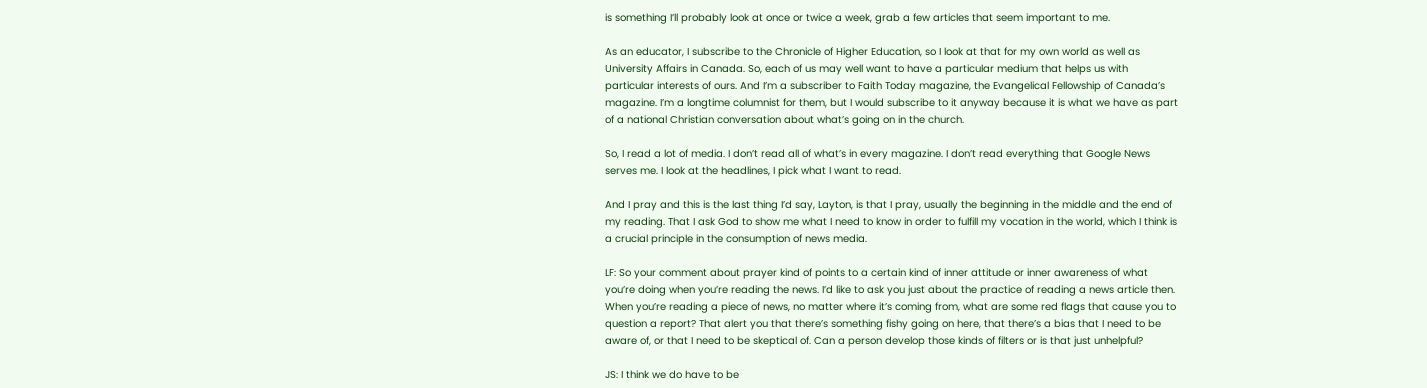is something I’ll probably look at once or twice a week, grab a few articles that seem important to me.

As an educator, I subscribe to the Chronicle of Higher Education, so I look at that for my own world as well as University Affairs in Canada. So, each of us may well want to have a particular medium that helps us with particular interests of ours. And I’m a subscriber to Faith Today magazine, the Evangelical Fellowship of Canada’s magazine. I’m a longtime columnist for them, but I would subscribe to it anyway because it is what we have as part of a national Christian conversation about what’s going on in the church.

So, I read a lot of media. I don’t read all of what’s in every magazine. I don’t read everything that Google News serves me. I look at the headlines, I pick what I want to read.

And I pray and this is the last thing I’d say, Layton, is that I pray, usually the beginning in the middle and the end of my reading. That I ask God to show me what I need to know in order to fulfill my vocation in the world, which I think is a crucial principle in the consumption of news media.

LF: So your comment about prayer kind of points to a certain kind of inner attitude or inner awareness of what you’re doing when you’re reading the news. I’d like to ask you just about the practice of reading a news article then. When you’re reading a piece of news, no matter where it’s coming from, what are some red flags that cause you to question a report? That alert you that there’s something fishy going on here, that there’s a bias that I need to be aware of, or that I need to be skeptical of. Can a person develop those kinds of filters or is that just unhelpful?

JS: I think we do have to be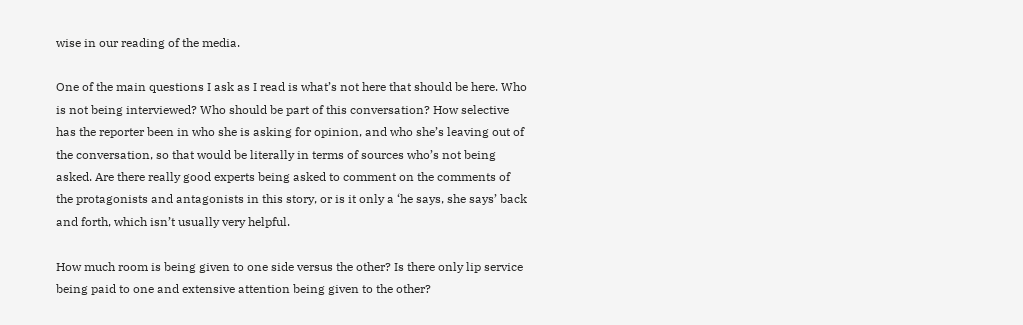wise in our reading of the media.

One of the main questions I ask as I read is what’s not here that should be here. Who is not being interviewed? Who should be part of this conversation? How selective has the reporter been in who she is asking for opinion, and who she’s leaving out of the conversation, so that would be literally in terms of sources who’s not being asked. Are there really good experts being asked to comment on the comments of the protagonists and antagonists in this story, or is it only a ‘he says, she says’ back and forth, which isn’t usually very helpful.

How much room is being given to one side versus the other? Is there only lip service being paid to one and extensive attention being given to the other?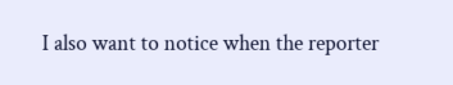I also want to notice when the reporter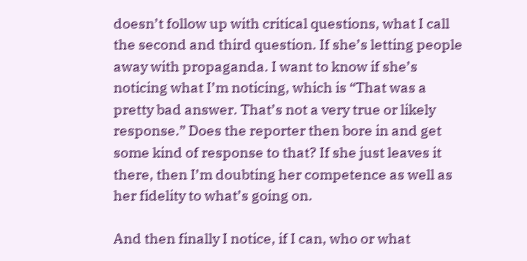doesn’t follow up with critical questions, what I call the second and third question. If she’s letting people away with propaganda. I want to know if she’s noticing what I’m noticing, which is “That was a pretty bad answer. That’s not a very true or likely response.” Does the reporter then bore in and get some kind of response to that? If she just leaves it there, then I’m doubting her competence as well as her fidelity to what’s going on.

And then finally I notice, if I can, who or what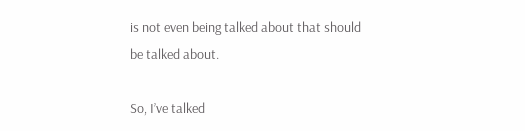is not even being talked about that should be talked about.

So, I’ve talked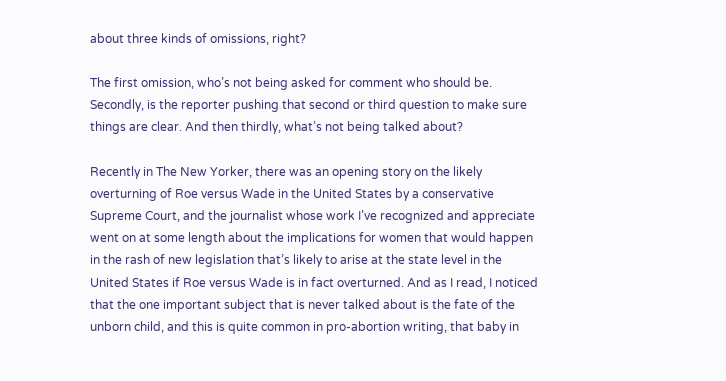about three kinds of omissions, right?

The first omission, who’s not being asked for comment who should be. Secondly, is the reporter pushing that second or third question to make sure things are clear. And then thirdly, what’s not being talked about?

Recently in The New Yorker, there was an opening story on the likely overturning of Roe versus Wade in the United States by a conservative Supreme Court, and the journalist whose work I’ve recognized and appreciate went on at some length about the implications for women that would happen in the rash of new legislation that’s likely to arise at the state level in the United States if Roe versus Wade is in fact overturned. And as I read, I noticed that the one important subject that is never talked about is the fate of the unborn child, and this is quite common in pro-abortion writing, that baby in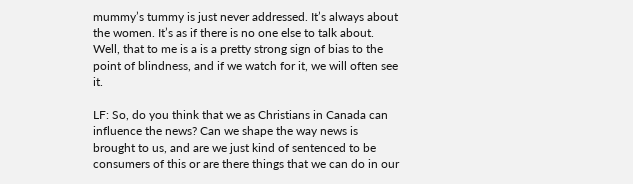mummy’s tummy is just never addressed. It’s always about the women. It’s as if there is no one else to talk about. Well, that to me is a is a pretty strong sign of bias to the point of blindness, and if we watch for it, we will often see it.

LF: So, do you think that we as Christians in Canada can influence the news? Can we shape the way news is brought to us, and are we just kind of sentenced to be consumers of this or are there things that we can do in our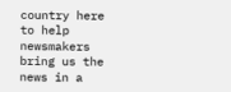country here to help newsmakers bring us the news in a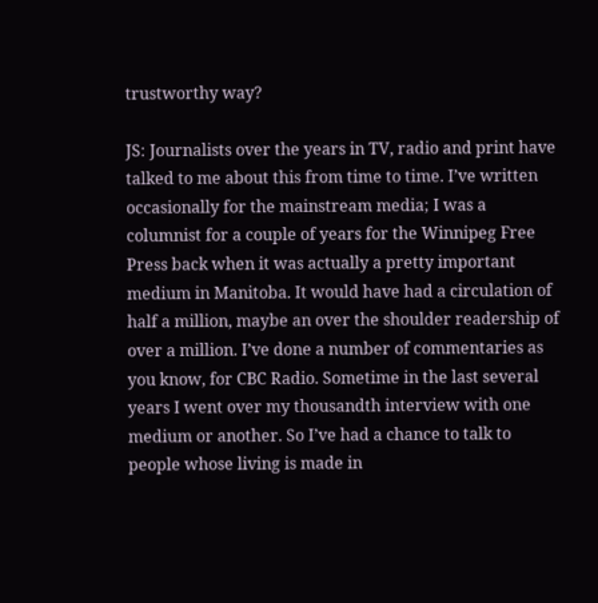trustworthy way?

JS: Journalists over the years in TV, radio and print have talked to me about this from time to time. I’ve written occasionally for the mainstream media; I was a columnist for a couple of years for the Winnipeg Free Press back when it was actually a pretty important medium in Manitoba. It would have had a circulation of half a million, maybe an over the shoulder readership of over a million. I’ve done a number of commentaries as you know, for CBC Radio. Sometime in the last several years I went over my thousandth interview with one medium or another. So I’ve had a chance to talk to people whose living is made in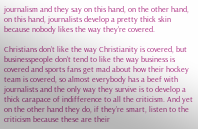journalism and they say on this hand, on the other hand, on this hand, journalists develop a pretty thick skin because nobody likes the way they’re covered.

Christians don’t like the way Christianity is covered, but businesspeople don’t tend to like the way business is covered and sports fans get mad about how their hockey team is covered, so almost everybody has a beef with journalists and the only way they survive is to develop a thick carapace of indifference to all the criticism. And yet on the other hand they do, if they’re smart, listen to the criticism because these are their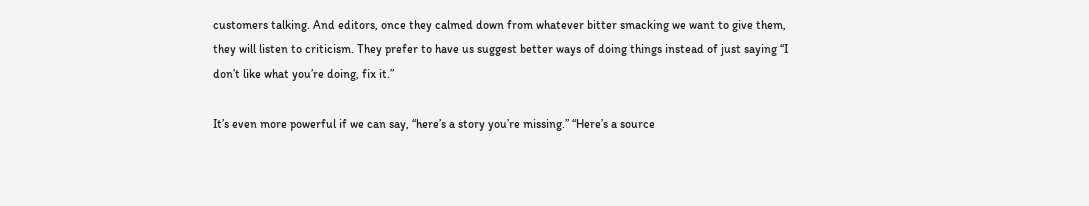customers talking. And editors, once they calmed down from whatever bitter smacking we want to give them, they will listen to criticism. They prefer to have us suggest better ways of doing things instead of just saying “I don’t like what you’re doing, fix it.”

It’s even more powerful if we can say, “here’s a story you’re missing.” “Here’s a source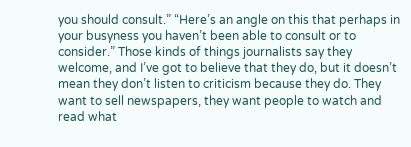you should consult.” “Here’s an angle on this that perhaps in your busyness you haven’t been able to consult or to consider.” Those kinds of things journalists say they welcome, and I’ve got to believe that they do, but it doesn’t mean they don’t listen to criticism because they do. They want to sell newspapers, they want people to watch and read what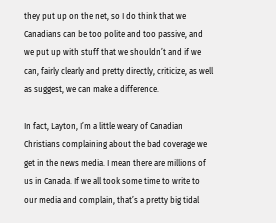they put up on the net, so I do think that we Canadians can be too polite and too passive, and we put up with stuff that we shouldn’t and if we can, fairly clearly and pretty directly, criticize, as well as suggest, we can make a difference.

In fact, Layton, I’m a little weary of Canadian Christians complaining about the bad coverage we get in the news media. I mean there are millions of us in Canada. If we all took some time to write to our media and complain, that’s a pretty big tidal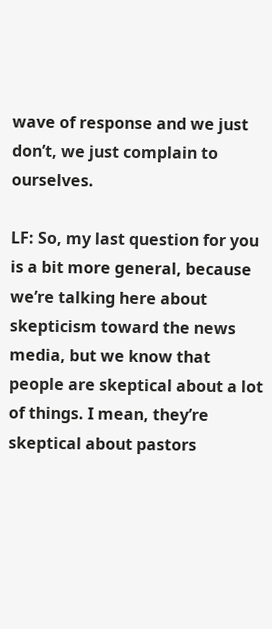wave of response and we just don’t, we just complain to ourselves.

LF: So, my last question for you is a bit more general, because we’re talking here about skepticism toward the news media, but we know that people are skeptical about a lot of things. I mean, they’re skeptical about pastors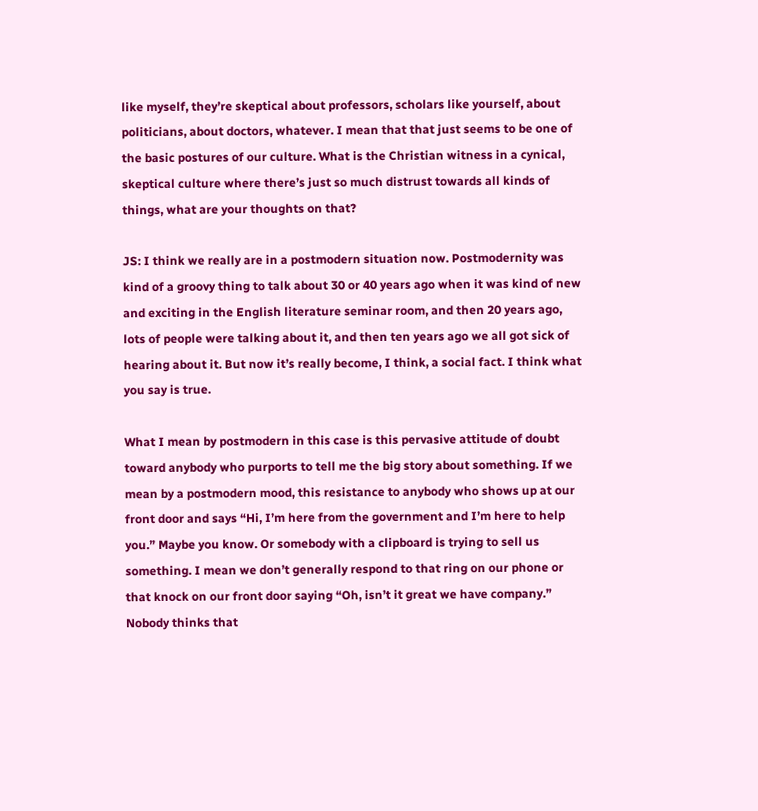like myself, they’re skeptical about professors, scholars like yourself, about politicians, about doctors, whatever. I mean that that just seems to be one of the basic postures of our culture. What is the Christian witness in a cynical, skeptical culture where there’s just so much distrust towards all kinds of things, what are your thoughts on that?

JS: I think we really are in a postmodern situation now. Postmodernity was kind of a groovy thing to talk about 30 or 40 years ago when it was kind of new and exciting in the English literature seminar room, and then 20 years ago, lots of people were talking about it, and then ten years ago we all got sick of hearing about it. But now it’s really become, I think, a social fact. I think what you say is true.

What I mean by postmodern in this case is this pervasive attitude of doubt toward anybody who purports to tell me the big story about something. If we mean by a postmodern mood, this resistance to anybody who shows up at our front door and says “Hi, I’m here from the government and I’m here to help you.” Maybe you know. Or somebody with a clipboard is trying to sell us something. I mean we don’t generally respond to that ring on our phone or that knock on our front door saying “Oh, isn’t it great we have company.” Nobody thinks that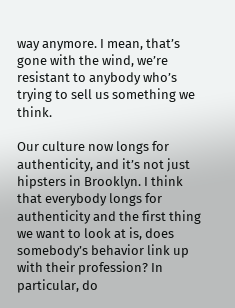way anymore. I mean, that’s gone with the wind, we’re resistant to anybody who’s trying to sell us something we think.

Our culture now longs for authenticity, and it’s not just hipsters in Brooklyn. I think that everybody longs for authenticity and the first thing we want to look at is, does somebody’s behavior link up with their profession? In particular, do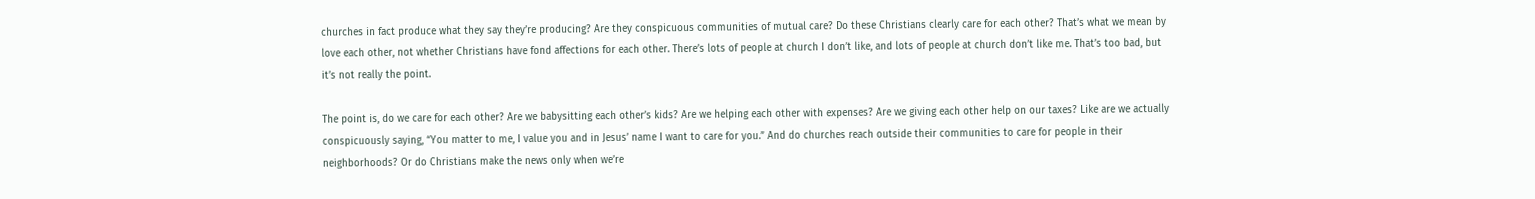churches in fact produce what they say they’re producing? Are they conspicuous communities of mutual care? Do these Christians clearly care for each other? That’s what we mean by love each other, not whether Christians have fond affections for each other. There’s lots of people at church I don’t like, and lots of people at church don’t like me. That’s too bad, but it’s not really the point.

The point is, do we care for each other? Are we babysitting each other’s kids? Are we helping each other with expenses? Are we giving each other help on our taxes? Like are we actually conspicuously saying, “You matter to me, I value you and in Jesus’ name I want to care for you.” And do churches reach outside their communities to care for people in their neighborhoods? Or do Christians make the news only when we’re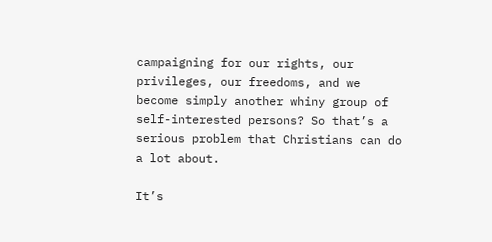campaigning for our rights, our privileges, our freedoms, and we become simply another whiny group of self-interested persons? So that’s a serious problem that Christians can do a lot about.

It’s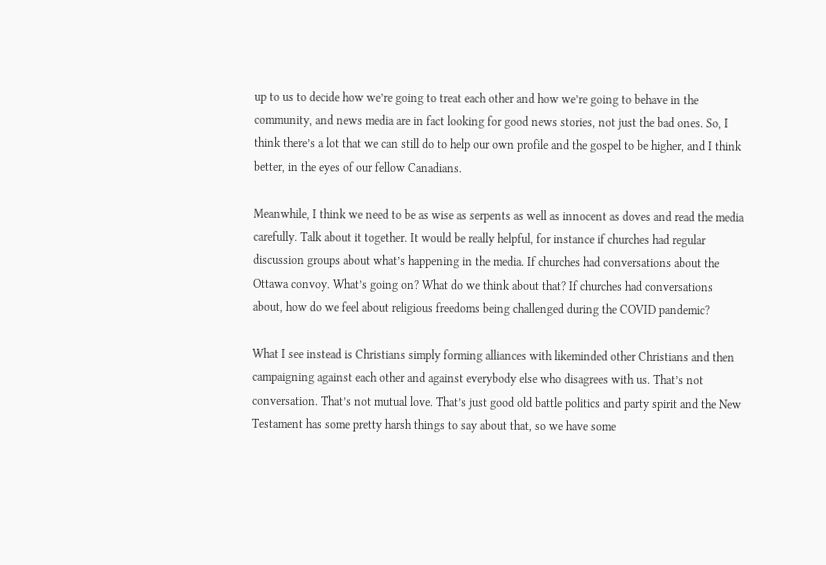up to us to decide how we’re going to treat each other and how we’re going to behave in the community, and news media are in fact looking for good news stories, not just the bad ones. So, I think there’s a lot that we can still do to help our own profile and the gospel to be higher, and I think better, in the eyes of our fellow Canadians.

Meanwhile, I think we need to be as wise as serpents as well as innocent as doves and read the media carefully. Talk about it together. It would be really helpful, for instance if churches had regular discussion groups about what’s happening in the media. If churches had conversations about the Ottawa convoy. What’s going on? What do we think about that? If churches had conversations about, how do we feel about religious freedoms being challenged during the COVID pandemic?

What I see instead is Christians simply forming alliances with likeminded other Christians and then campaigning against each other and against everybody else who disagrees with us. That’s not conversation. That’s not mutual love. That’s just good old battle politics and party spirit and the New Testament has some pretty harsh things to say about that, so we have some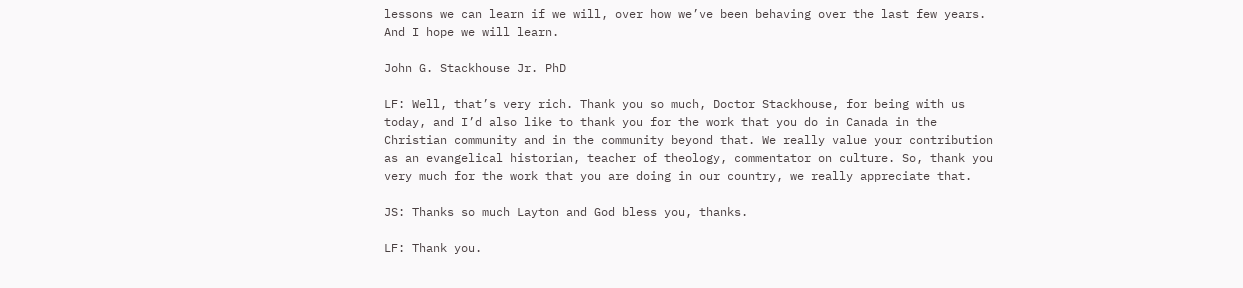lessons we can learn if we will, over how we’ve been behaving over the last few years. And I hope we will learn.

John G. Stackhouse Jr. PhD

LF: Well, that’s very rich. Thank you so much, Doctor Stackhouse, for being with us today, and I’d also like to thank you for the work that you do in Canada in the Christian community and in the community beyond that. We really value your contribution as an evangelical historian, teacher of theology, commentator on culture. So, thank you very much for the work that you are doing in our country, we really appreciate that.

JS: Thanks so much Layton and God bless you, thanks.

LF: Thank you.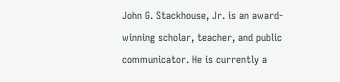John G. Stackhouse, Jr. is an award-winning scholar, teacher, and public communicator. He is currently a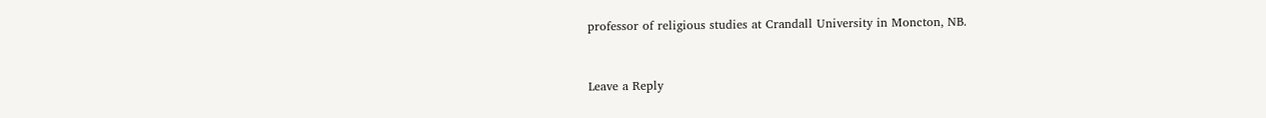professor of religious studies at Crandall University in Moncton, NB.



Leave a Reply